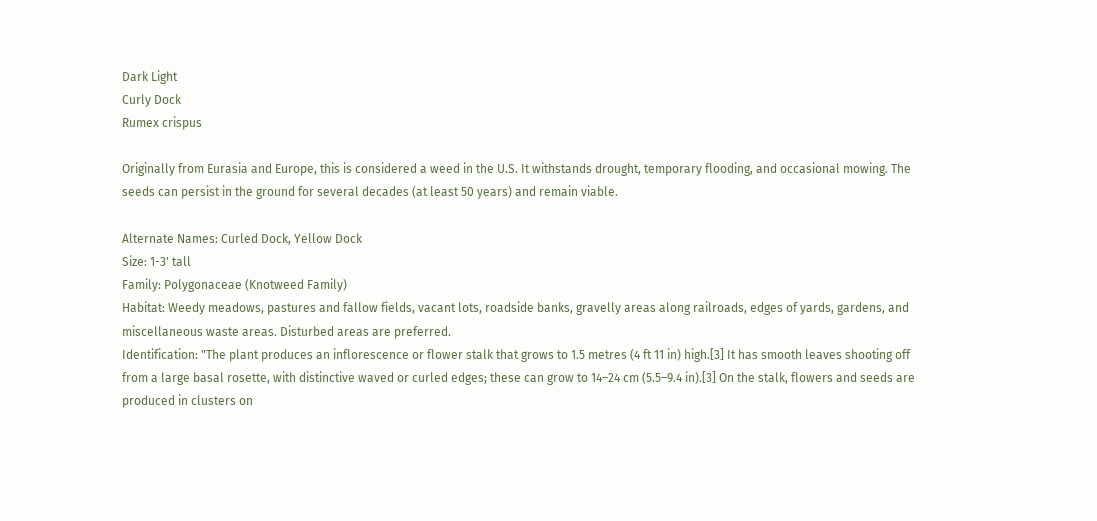Dark Light
Curly Dock
Rumex crispus

Originally from Eurasia and Europe, this is considered a weed in the U.S. It withstands drought, temporary flooding, and occasional mowing. The seeds can persist in the ground for several decades (at least 50 years) and remain viable.

Alternate Names: Curled Dock, Yellow Dock
Size: 1-3' tall
Family: Polygonaceae (Knotweed Family)
Habitat: Weedy meadows, pastures and fallow fields, vacant lots, roadside banks, gravelly areas along railroads, edges of yards, gardens, and miscellaneous waste areas. Disturbed areas are preferred.
Identification: "The plant produces an inflorescence or flower stalk that grows to 1.5 metres (4 ft 11 in) high.[3] It has smooth leaves shooting off from a large basal rosette, with distinctive waved or curled edges; these can grow to 14–24 cm (5.5–9.4 in).[3] On the stalk, flowers and seeds are produced in clusters on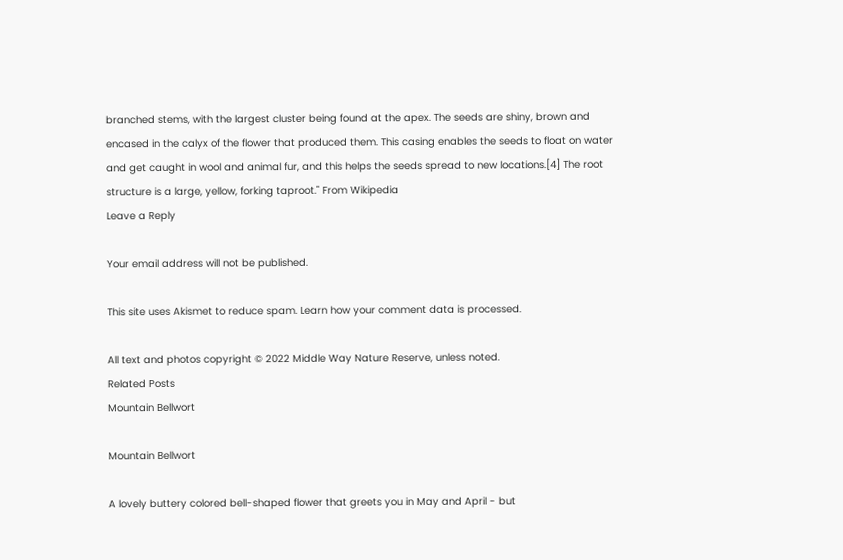branched stems, with the largest cluster being found at the apex. The seeds are shiny, brown and encased in the calyx of the flower that produced them. This casing enables the seeds to float on water and get caught in wool and animal fur, and this helps the seeds spread to new locations.[4] The root structure is a large, yellow, forking taproot." From Wikipedia
Leave a Reply

Your email address will not be published.

This site uses Akismet to reduce spam. Learn how your comment data is processed.

All text and photos copyright © 2022 Middle Way Nature Reserve, unless noted.
Related Posts
Mountain Bellwort

Mountain Bellwort

A lovely buttery colored bell-shaped flower that greets you in May and April - but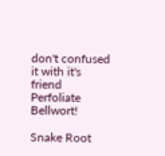don't confused it with it's friend Perfoliate Bellwort!

Snake Root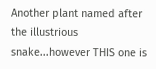Another plant named after the illustrious snake...however THIS one is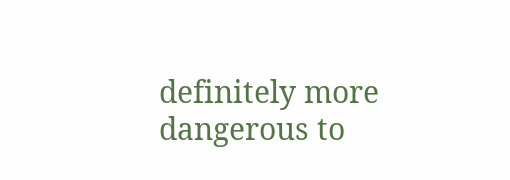definitely more dangerous to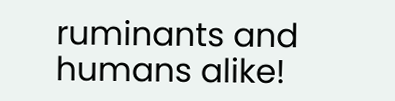ruminants and humans alike!